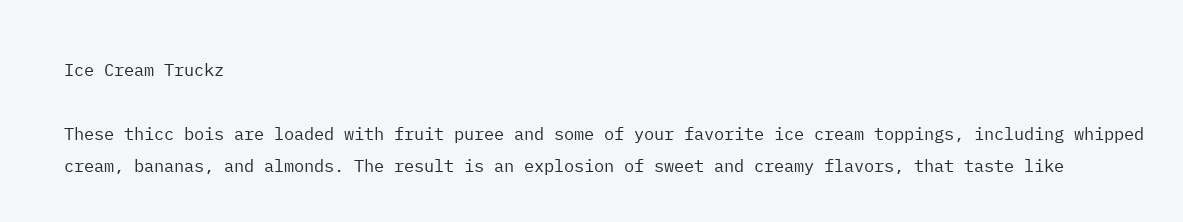Ice Cream Truckz

These thicc bois are loaded with fruit puree and some of your favorite ice cream toppings, including whipped cream, bananas, and almonds. The result is an explosion of sweet and creamy flavors, that taste like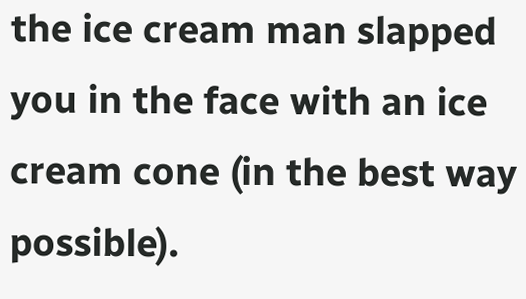the ice cream man slapped you in the face with an ice cream cone (in the best way possible).